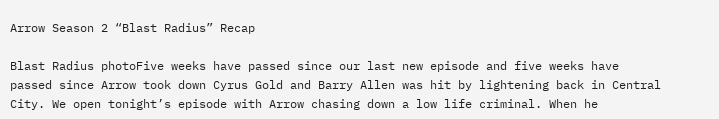Arrow Season 2 “Blast Radius” Recap

Blast Radius photoFive weeks have passed since our last new episode and five weeks have passed since Arrow took down Cyrus Gold and Barry Allen was hit by lightening back in Central City. We open tonight’s episode with Arrow chasing down a low life criminal. When he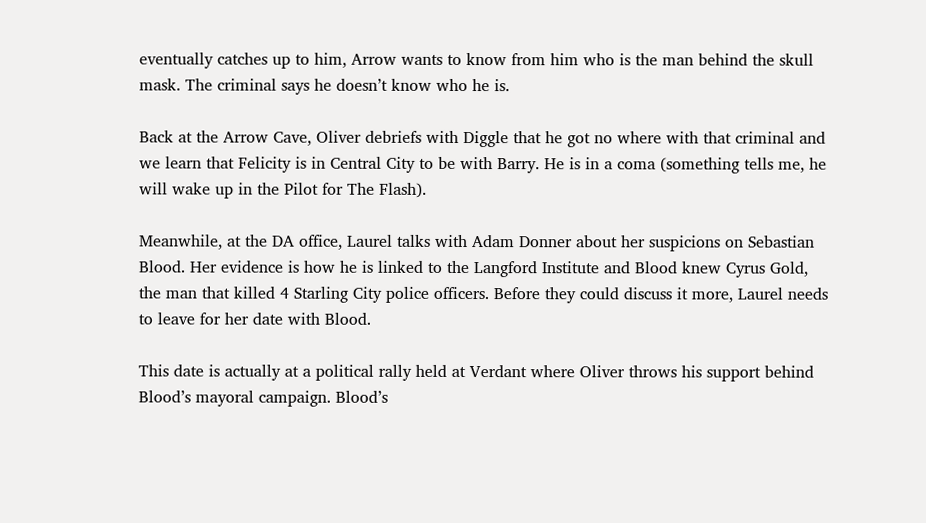eventually catches up to him, Arrow wants to know from him who is the man behind the skull mask. The criminal says he doesn’t know who he is.

Back at the Arrow Cave, Oliver debriefs with Diggle that he got no where with that criminal and we learn that Felicity is in Central City to be with Barry. He is in a coma (something tells me, he will wake up in the Pilot for The Flash).

Meanwhile, at the DA office, Laurel talks with Adam Donner about her suspicions on Sebastian Blood. Her evidence is how he is linked to the Langford Institute and Blood knew Cyrus Gold, the man that killed 4 Starling City police officers. Before they could discuss it more, Laurel needs to leave for her date with Blood.

This date is actually at a political rally held at Verdant where Oliver throws his support behind Blood’s mayoral campaign. Blood’s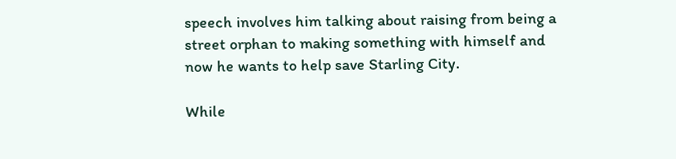speech involves him talking about raising from being a street orphan to making something with himself and now he wants to help save Starling City.

While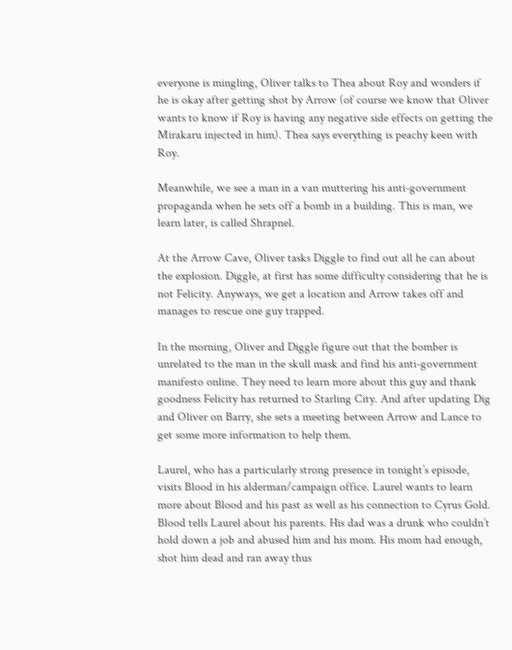everyone is mingling, Oliver talks to Thea about Roy and wonders if he is okay after getting shot by Arrow (of course we know that Oliver wants to know if Roy is having any negative side effects on getting the Mirakaru injected in him). Thea says everything is peachy keen with Roy.

Meanwhile, we see a man in a van muttering his anti-government propaganda when he sets off a bomb in a building. This is man, we learn later, is called Shrapnel.

At the Arrow Cave, Oliver tasks Diggle to find out all he can about the explosion. Diggle, at first has some difficulty considering that he is not Felicity. Anyways, we get a location and Arrow takes off and manages to rescue one guy trapped.

In the morning, Oliver and Diggle figure out that the bomber is unrelated to the man in the skull mask and find his anti-government manifesto online. They need to learn more about this guy and thank goodness Felicity has returned to Starling City. And after updating Dig and Oliver on Barry, she sets a meeting between Arrow and Lance to get some more information to help them.

Laurel, who has a particularly strong presence in tonight’s episode, visits Blood in his alderman/campaign office. Laurel wants to learn more about Blood and his past as well as his connection to Cyrus Gold. Blood tells Laurel about his parents. His dad was a drunk who couldn’t hold down a job and abused him and his mom. His mom had enough, shot him dead and ran away thus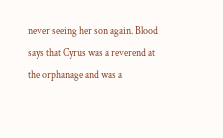never seeing her son again. Blood says that Cyrus was a reverend at the orphanage and was a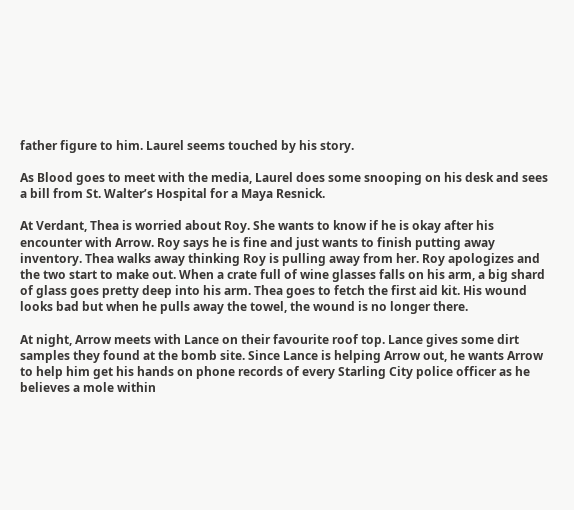father figure to him. Laurel seems touched by his story.

As Blood goes to meet with the media, Laurel does some snooping on his desk and sees a bill from St. Walter’s Hospital for a Maya Resnick.

At Verdant, Thea is worried about Roy. She wants to know if he is okay after his encounter with Arrow. Roy says he is fine and just wants to finish putting away inventory. Thea walks away thinking Roy is pulling away from her. Roy apologizes and the two start to make out. When a crate full of wine glasses falls on his arm, a big shard of glass goes pretty deep into his arm. Thea goes to fetch the first aid kit. His wound looks bad but when he pulls away the towel, the wound is no longer there.

At night, Arrow meets with Lance on their favourite roof top. Lance gives some dirt samples they found at the bomb site. Since Lance is helping Arrow out, he wants Arrow to help him get his hands on phone records of every Starling City police officer as he believes a mole within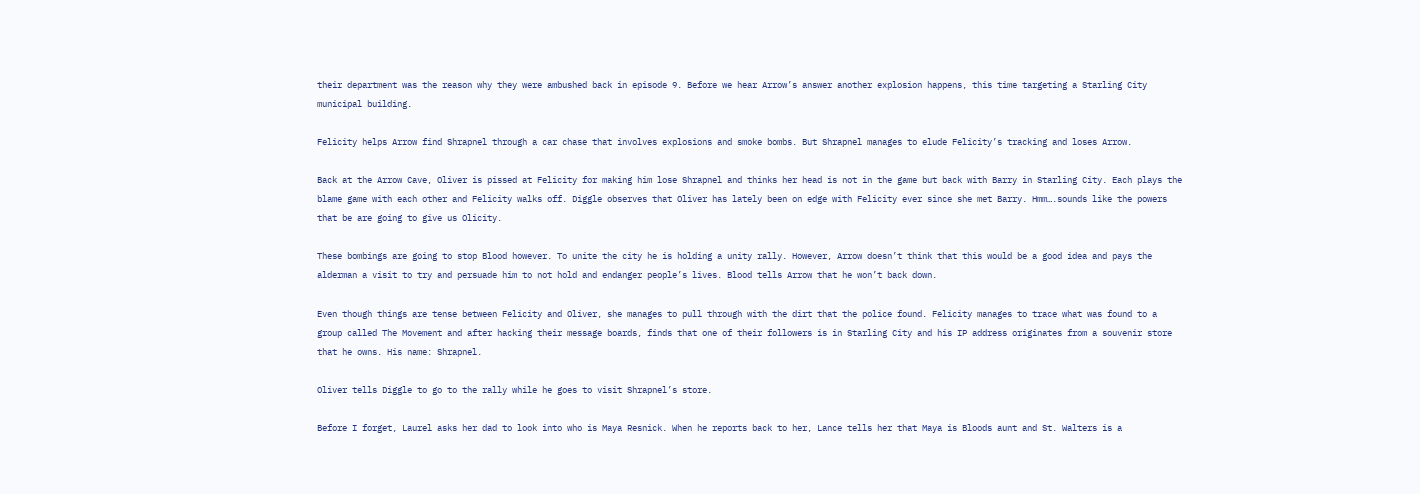their department was the reason why they were ambushed back in episode 9. Before we hear Arrow’s answer another explosion happens, this time targeting a Starling City municipal building.

Felicity helps Arrow find Shrapnel through a car chase that involves explosions and smoke bombs. But Shrapnel manages to elude Felicity’s tracking and loses Arrow.

Back at the Arrow Cave, Oliver is pissed at Felicity for making him lose Shrapnel and thinks her head is not in the game but back with Barry in Starling City. Each plays the blame game with each other and Felicity walks off. Diggle observes that Oliver has lately been on edge with Felicity ever since she met Barry. Hmm….sounds like the powers that be are going to give us Olicity.

These bombings are going to stop Blood however. To unite the city he is holding a unity rally. However, Arrow doesn’t think that this would be a good idea and pays the alderman a visit to try and persuade him to not hold and endanger people’s lives. Blood tells Arrow that he won’t back down.

Even though things are tense between Felicity and Oliver, she manages to pull through with the dirt that the police found. Felicity manages to trace what was found to a group called The Movement and after hacking their message boards, finds that one of their followers is in Starling City and his IP address originates from a souvenir store that he owns. His name: Shrapnel.

Oliver tells Diggle to go to the rally while he goes to visit Shrapnel’s store.

Before I forget, Laurel asks her dad to look into who is Maya Resnick. When he reports back to her, Lance tells her that Maya is Bloods aunt and St. Walters is a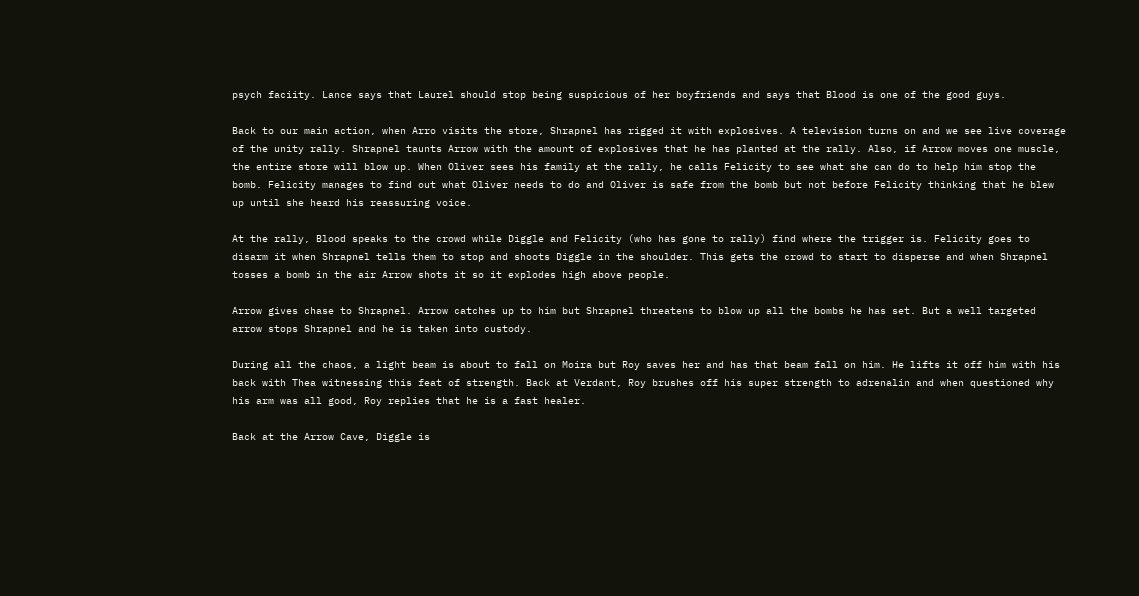psych faciity. Lance says that Laurel should stop being suspicious of her boyfriends and says that Blood is one of the good guys.

Back to our main action, when Arro visits the store, Shrapnel has rigged it with explosives. A television turns on and we see live coverage of the unity rally. Shrapnel taunts Arrow with the amount of explosives that he has planted at the rally. Also, if Arrow moves one muscle, the entire store will blow up. When Oliver sees his family at the rally, he calls Felicity to see what she can do to help him stop the bomb. Felicity manages to find out what Oliver needs to do and Oliver is safe from the bomb but not before Felicity thinking that he blew up until she heard his reassuring voice.

At the rally, Blood speaks to the crowd while Diggle and Felicity (who has gone to rally) find where the trigger is. Felicity goes to disarm it when Shrapnel tells them to stop and shoots Diggle in the shoulder. This gets the crowd to start to disperse and when Shrapnel tosses a bomb in the air Arrow shots it so it explodes high above people.

Arrow gives chase to Shrapnel. Arrow catches up to him but Shrapnel threatens to blow up all the bombs he has set. But a well targeted arrow stops Shrapnel and he is taken into custody.

During all the chaos, a light beam is about to fall on Moira but Roy saves her and has that beam fall on him. He lifts it off him with his back with Thea witnessing this feat of strength. Back at Verdant, Roy brushes off his super strength to adrenalin and when questioned why his arm was all good, Roy replies that he is a fast healer.

Back at the Arrow Cave, Diggle is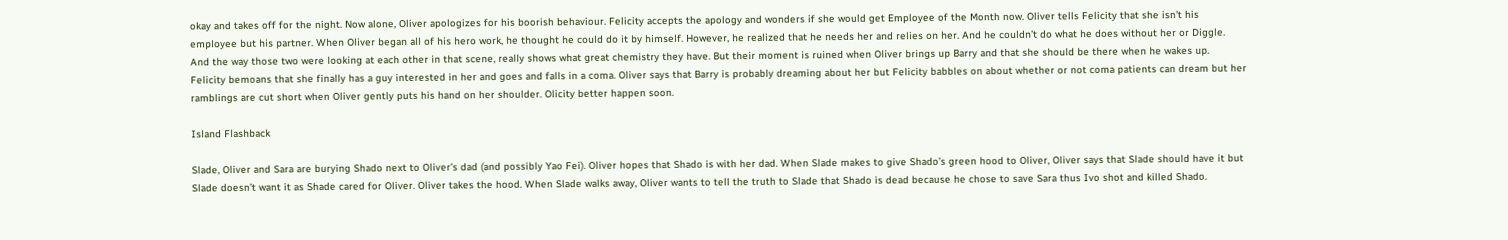okay and takes off for the night. Now alone, Oliver apologizes for his boorish behaviour. Felicity accepts the apology and wonders if she would get Employee of the Month now. Oliver tells Felicity that she isn’t his employee but his partner. When Oliver began all of his hero work, he thought he could do it by himself. However, he realized that he needs her and relies on her. And he couldn’t do what he does without her or Diggle. And the way those two were looking at each other in that scene, really shows what great chemistry they have. But their moment is ruined when Oliver brings up Barry and that she should be there when he wakes up. Felicity bemoans that she finally has a guy interested in her and goes and falls in a coma. Oliver says that Barry is probably dreaming about her but Felicity babbles on about whether or not coma patients can dream but her ramblings are cut short when Oliver gently puts his hand on her shoulder. Olicity better happen soon.

Island Flashback

Slade, Oliver and Sara are burying Shado next to Oliver’s dad (and possibly Yao Fei). Oliver hopes that Shado is with her dad. When Slade makes to give Shado’s green hood to Oliver, Oliver says that Slade should have it but Slade doesn’t want it as Shade cared for Oliver. Oliver takes the hood. When Slade walks away, Oliver wants to tell the truth to Slade that Shado is dead because he chose to save Sara thus Ivo shot and killed Shado.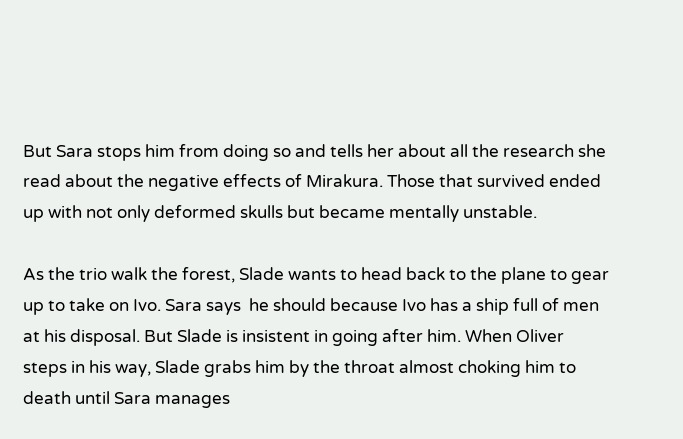But Sara stops him from doing so and tells her about all the research she read about the negative effects of Mirakura. Those that survived ended up with not only deformed skulls but became mentally unstable.

As the trio walk the forest, Slade wants to head back to the plane to gear up to take on Ivo. Sara says  he should because Ivo has a ship full of men at his disposal. But Slade is insistent in going after him. When Oliver steps in his way, Slade grabs him by the throat almost choking him to death until Sara manages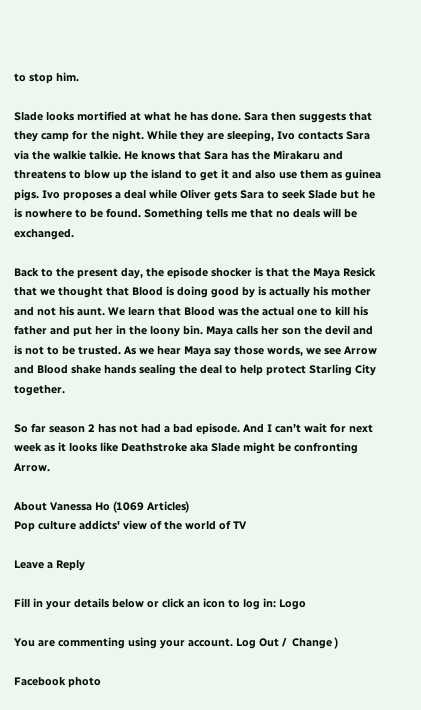to stop him.

Slade looks mortified at what he has done. Sara then suggests that they camp for the night. While they are sleeping, Ivo contacts Sara via the walkie talkie. He knows that Sara has the Mirakaru and threatens to blow up the island to get it and also use them as guinea pigs. Ivo proposes a deal while Oliver gets Sara to seek Slade but he is nowhere to be found. Something tells me that no deals will be exchanged.

Back to the present day, the episode shocker is that the Maya Resick that we thought that Blood is doing good by is actually his mother and not his aunt. We learn that Blood was the actual one to kill his father and put her in the loony bin. Maya calls her son the devil and is not to be trusted. As we hear Maya say those words, we see Arrow and Blood shake hands sealing the deal to help protect Starling City together.

So far season 2 has not had a bad episode. And I can’t wait for next week as it looks like Deathstroke aka Slade might be confronting Arrow.

About Vanessa Ho (1069 Articles)
Pop culture addicts' view of the world of TV

Leave a Reply

Fill in your details below or click an icon to log in: Logo

You are commenting using your account. Log Out /  Change )

Facebook photo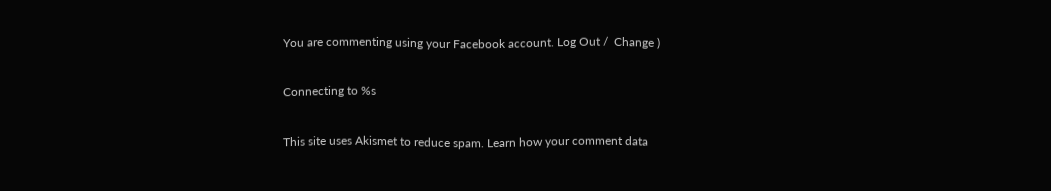You are commenting using your Facebook account. Log Out /  Change )

Connecting to %s

This site uses Akismet to reduce spam. Learn how your comment data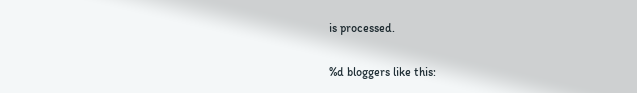is processed.

%d bloggers like this: